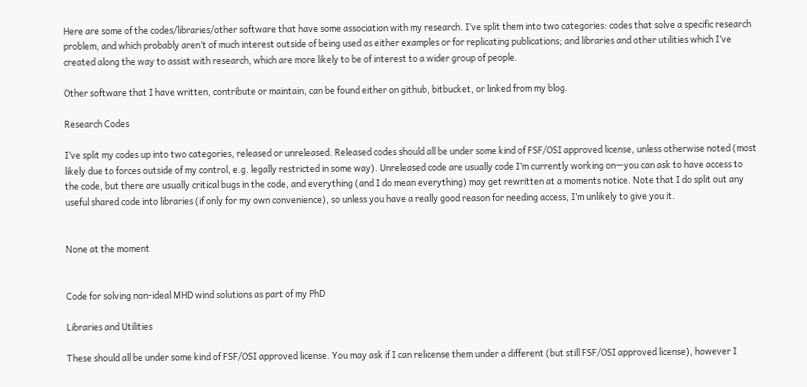Here are some of the codes/libraries/other software that have some association with my research. I’ve split them into two categories: codes that solve a specific research problem, and which probably aren’t of much interest outside of being used as either examples or for replicating publications; and libraries and other utilities which I’ve created along the way to assist with research, which are more likely to be of interest to a wider group of people.

Other software that I have written, contribute or maintain, can be found either on github, bitbucket, or linked from my blog.

Research Codes

I’ve split my codes up into two categories, released or unreleased. Released codes should all be under some kind of FSF/OSI approved license, unless otherwise noted (most likely due to forces outside of my control, e.g. legally restricted in some way). Unreleased code are usually code I’m currently working on—you can ask to have access to the code, but there are usually critical bugs in the code, and everything (and I do mean everything) may get rewritten at a moments notice. Note that I do split out any useful shared code into libraries (if only for my own convenience), so unless you have a really good reason for needing access, I’m unlikely to give you it.


None at the moment


Code for solving non-ideal MHD wind solutions as part of my PhD

Libraries and Utilities

These should all be under some kind of FSF/OSI approved license. You may ask if I can relicense them under a different (but still FSF/OSI approved license), however I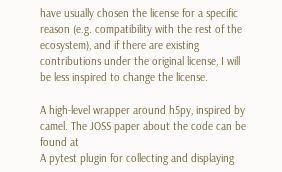have usually chosen the license for a specific reason (e.g. compatibility with the rest of the ecosystem), and if there are existing contributions under the original license, I will be less inspired to change the license.

A high-level wrapper around h5py, inspired by camel. The JOSS paper about the code can be found at
A pytest plugin for collecting and displaying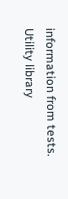information from tests.
Utility library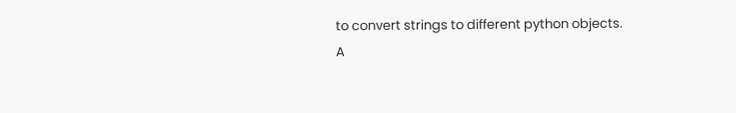to convert strings to different python objects.
A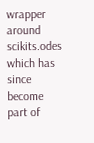wrapper around scikits.odes which has since become part of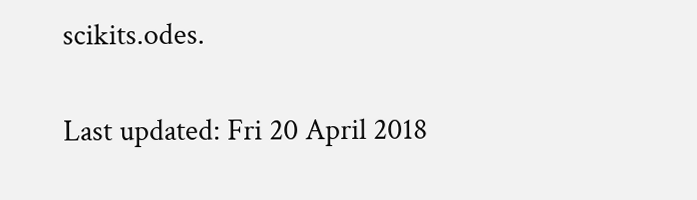scikits.odes.

Last updated: Fri 20 April 2018